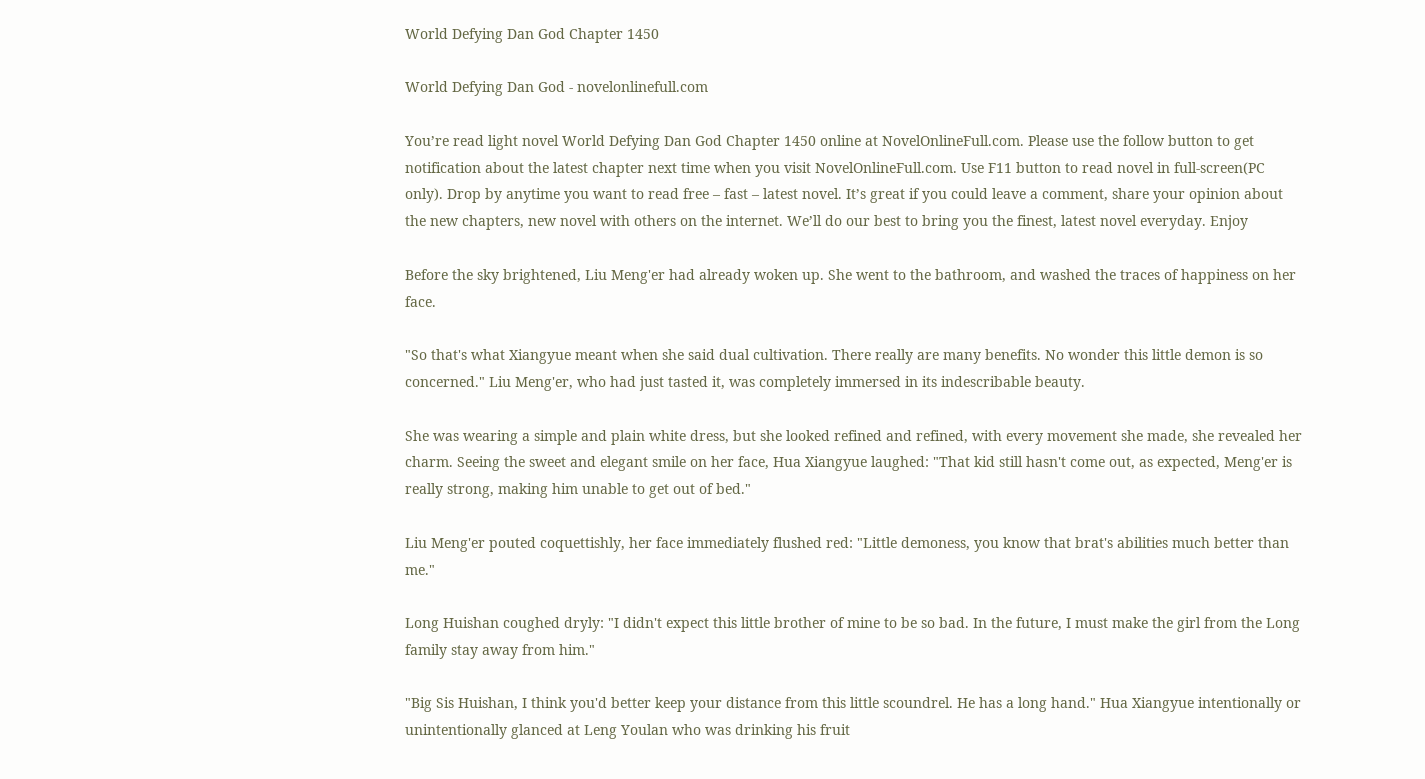World Defying Dan God Chapter 1450

World Defying Dan God - novelonlinefull.com

You’re read light novel World Defying Dan God Chapter 1450 online at NovelOnlineFull.com. Please use the follow button to get notification about the latest chapter next time when you visit NovelOnlineFull.com. Use F11 button to read novel in full-screen(PC only). Drop by anytime you want to read free – fast – latest novel. It’s great if you could leave a comment, share your opinion about the new chapters, new novel with others on the internet. We’ll do our best to bring you the finest, latest novel everyday. Enjoy

Before the sky brightened, Liu Meng'er had already woken up. She went to the bathroom, and washed the traces of happiness on her face.

"So that's what Xiangyue meant when she said dual cultivation. There really are many benefits. No wonder this little demon is so concerned." Liu Meng'er, who had just tasted it, was completely immersed in its indescribable beauty.

She was wearing a simple and plain white dress, but she looked refined and refined, with every movement she made, she revealed her charm. Seeing the sweet and elegant smile on her face, Hua Xiangyue laughed: "That kid still hasn't come out, as expected, Meng'er is really strong, making him unable to get out of bed."

Liu Meng'er pouted coquettishly, her face immediately flushed red: "Little demoness, you know that brat's abilities much better than me."

Long Huishan coughed dryly: "I didn't expect this little brother of mine to be so bad. In the future, I must make the girl from the Long family stay away from him."

"Big Sis Huishan, I think you'd better keep your distance from this little scoundrel. He has a long hand." Hua Xiangyue intentionally or unintentionally glanced at Leng Youlan who was drinking his fruit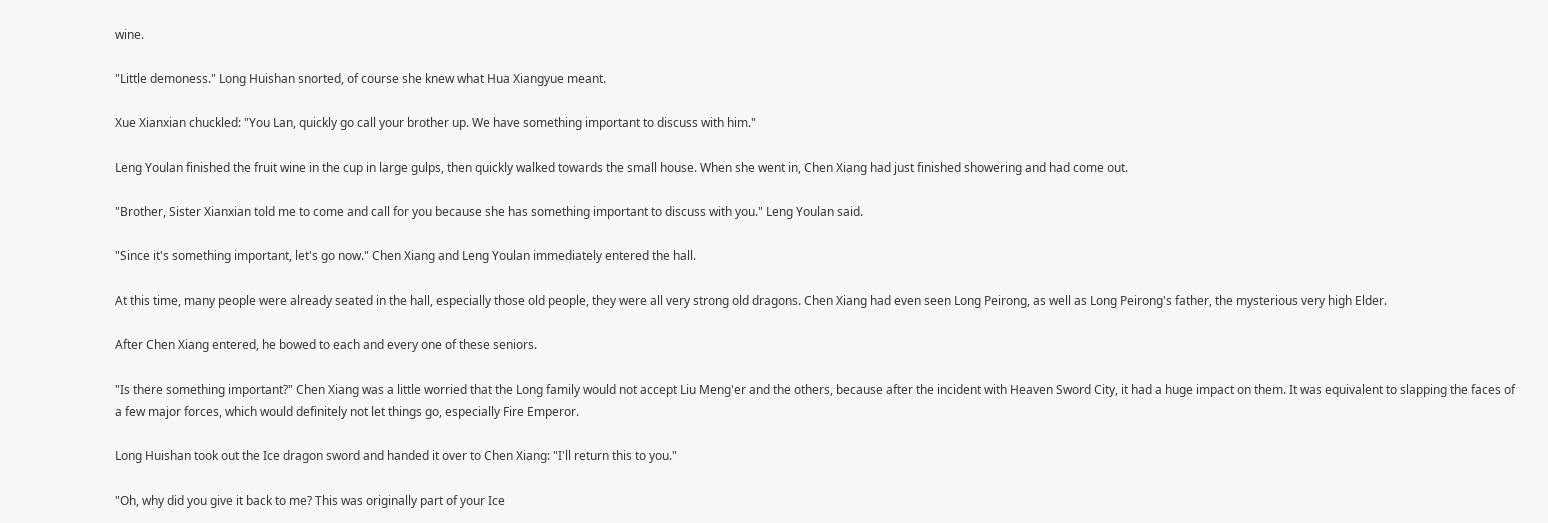wine.

"Little demoness." Long Huishan snorted, of course she knew what Hua Xiangyue meant.

Xue Xianxian chuckled: "You Lan, quickly go call your brother up. We have something important to discuss with him."

Leng Youlan finished the fruit wine in the cup in large gulps, then quickly walked towards the small house. When she went in, Chen Xiang had just finished showering and had come out.

"Brother, Sister Xianxian told me to come and call for you because she has something important to discuss with you." Leng Youlan said.

"Since it's something important, let's go now." Chen Xiang and Leng Youlan immediately entered the hall.

At this time, many people were already seated in the hall, especially those old people, they were all very strong old dragons. Chen Xiang had even seen Long Peirong, as well as Long Peirong's father, the mysterious very high Elder.

After Chen Xiang entered, he bowed to each and every one of these seniors.

"Is there something important?" Chen Xiang was a little worried that the Long family would not accept Liu Meng'er and the others, because after the incident with Heaven Sword City, it had a huge impact on them. It was equivalent to slapping the faces of a few major forces, which would definitely not let things go, especially Fire Emperor.

Long Huishan took out the Ice dragon sword and handed it over to Chen Xiang: "I'll return this to you."

"Oh, why did you give it back to me? This was originally part of your Ice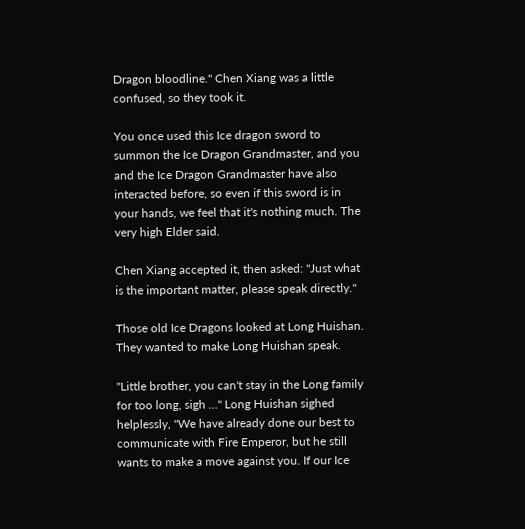Dragon bloodline." Chen Xiang was a little confused, so they took it.

You once used this Ice dragon sword to summon the Ice Dragon Grandmaster, and you and the Ice Dragon Grandmaster have also interacted before, so even if this sword is in your hands, we feel that it's nothing much. The very high Elder said.

Chen Xiang accepted it, then asked: "Just what is the important matter, please speak directly."

Those old Ice Dragons looked at Long Huishan. They wanted to make Long Huishan speak.

"Little brother, you can't stay in the Long family for too long, sigh …" Long Huishan sighed helplessly, "We have already done our best to communicate with Fire Emperor, but he still wants to make a move against you. If our Ice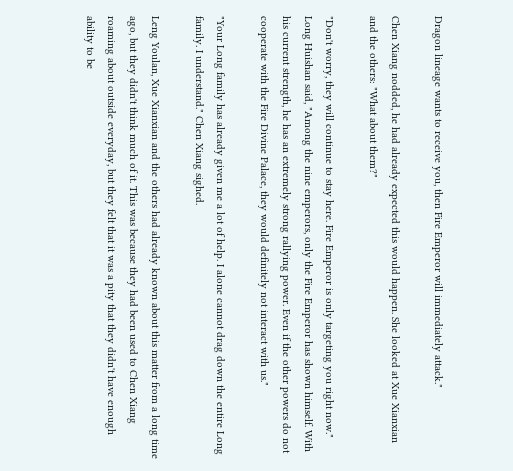Dragon lineage wants to receive you, then Fire Emperor will immediately attack."

Chen Xiang nodded, he had already expected this would happen. She looked at Xue Xianxian and the others: "What about them?"

"Don't worry, they will continue to stay here. Fire Emperor is only targeting you right now." Long Huishan said, "Among the nine emperors, only the Fire Emperor has shown himself. With his current strength, he has an extremely strong rallying power. Even if the other powers do not cooperate with the Fire Divine Palace, they would definitely not interact with us."

"Your Long family has already given me a lot of help. I alone cannot drag down the entire Long family. I understand." Chen Xiang sighed.

Leng Youlan, Xue Xianxian and the others had already known about this matter from a long time ago, but they didn't think much of it. This was because they had been used to Chen Xiang roaming about outside everyday, but they felt that it was a pity that they didn't have enough ability to be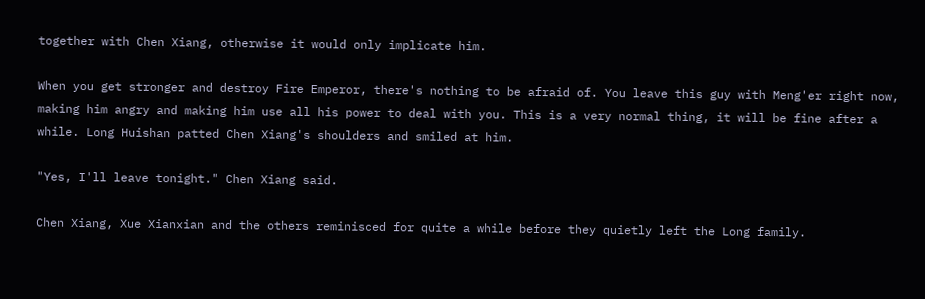together with Chen Xiang, otherwise it would only implicate him.

When you get stronger and destroy Fire Emperor, there's nothing to be afraid of. You leave this guy with Meng'er right now, making him angry and making him use all his power to deal with you. This is a very normal thing, it will be fine after a while. Long Huishan patted Chen Xiang's shoulders and smiled at him.

"Yes, I'll leave tonight." Chen Xiang said.

Chen Xiang, Xue Xianxian and the others reminisced for quite a while before they quietly left the Long family.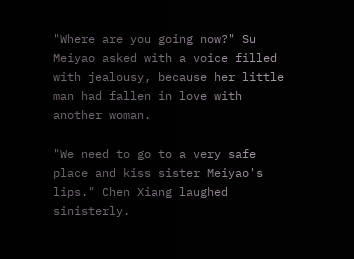"Where are you going now?" Su Meiyao asked with a voice filled with jealousy, because her little man had fallen in love with another woman.

"We need to go to a very safe place and kiss sister Meiyao's lips." Chen Xiang laughed sinisterly.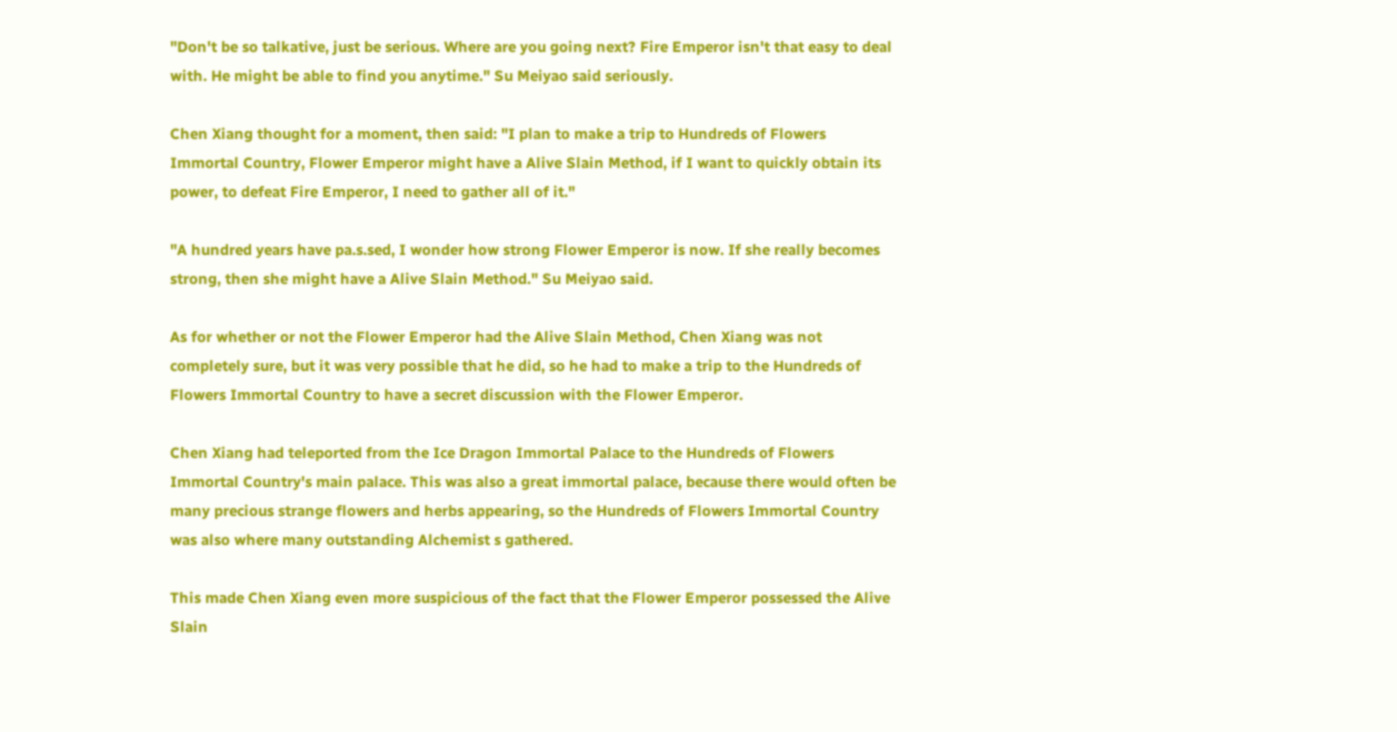"Don't be so talkative, just be serious. Where are you going next? Fire Emperor isn't that easy to deal with. He might be able to find you anytime." Su Meiyao said seriously.

Chen Xiang thought for a moment, then said: "I plan to make a trip to Hundreds of Flowers Immortal Country, Flower Emperor might have a Alive Slain Method, if I want to quickly obtain its power, to defeat Fire Emperor, I need to gather all of it."

"A hundred years have pa.s.sed, I wonder how strong Flower Emperor is now. If she really becomes strong, then she might have a Alive Slain Method." Su Meiyao said.

As for whether or not the Flower Emperor had the Alive Slain Method, Chen Xiang was not completely sure, but it was very possible that he did, so he had to make a trip to the Hundreds of Flowers Immortal Country to have a secret discussion with the Flower Emperor.

Chen Xiang had teleported from the Ice Dragon Immortal Palace to the Hundreds of Flowers Immortal Country's main palace. This was also a great immortal palace, because there would often be many precious strange flowers and herbs appearing, so the Hundreds of Flowers Immortal Country was also where many outstanding Alchemist s gathered.

This made Chen Xiang even more suspicious of the fact that the Flower Emperor possessed the Alive Slain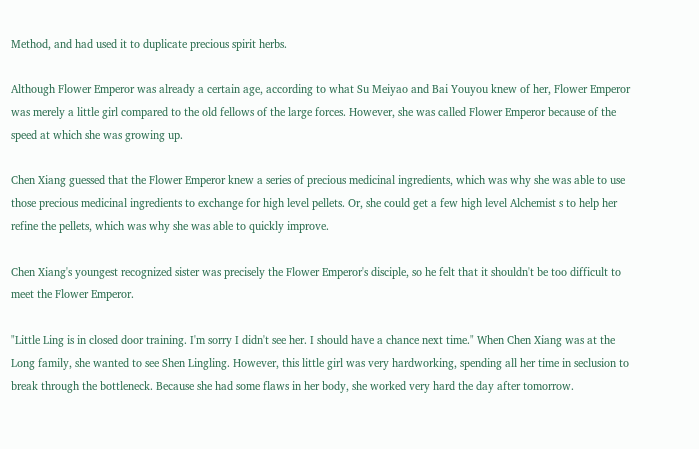Method, and had used it to duplicate precious spirit herbs.

Although Flower Emperor was already a certain age, according to what Su Meiyao and Bai Youyou knew of her, Flower Emperor was merely a little girl compared to the old fellows of the large forces. However, she was called Flower Emperor because of the speed at which she was growing up.

Chen Xiang guessed that the Flower Emperor knew a series of precious medicinal ingredients, which was why she was able to use those precious medicinal ingredients to exchange for high level pellets. Or, she could get a few high level Alchemist s to help her refine the pellets, which was why she was able to quickly improve.

Chen Xiang's youngest recognized sister was precisely the Flower Emperor's disciple, so he felt that it shouldn't be too difficult to meet the Flower Emperor.

"Little Ling is in closed door training. I'm sorry I didn't see her. I should have a chance next time." When Chen Xiang was at the Long family, she wanted to see Shen Lingling. However, this little girl was very hardworking, spending all her time in seclusion to break through the bottleneck. Because she had some flaws in her body, she worked very hard the day after tomorrow.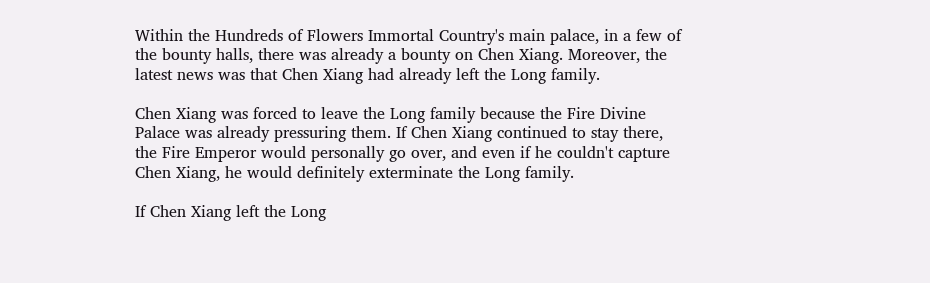Within the Hundreds of Flowers Immortal Country's main palace, in a few of the bounty halls, there was already a bounty on Chen Xiang. Moreover, the latest news was that Chen Xiang had already left the Long family.

Chen Xiang was forced to leave the Long family because the Fire Divine Palace was already pressuring them. If Chen Xiang continued to stay there, the Fire Emperor would personally go over, and even if he couldn't capture Chen Xiang, he would definitely exterminate the Long family.

If Chen Xiang left the Long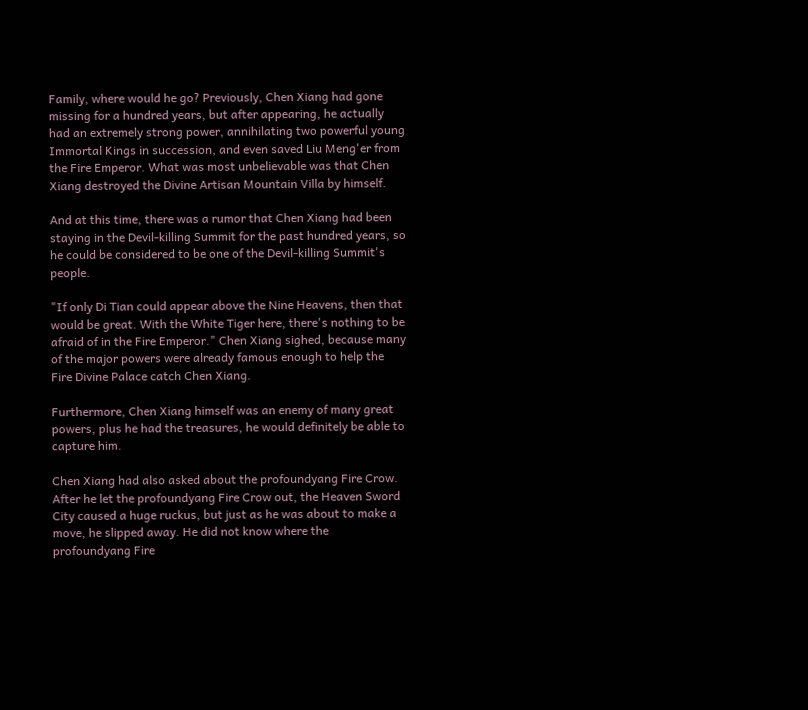Family, where would he go? Previously, Chen Xiang had gone missing for a hundred years, but after appearing, he actually had an extremely strong power, annihilating two powerful young Immortal Kings in succession, and even saved Liu Meng'er from the Fire Emperor. What was most unbelievable was that Chen Xiang destroyed the Divine Artisan Mountain Villa by himself.

And at this time, there was a rumor that Chen Xiang had been staying in the Devil-killing Summit for the past hundred years, so he could be considered to be one of the Devil-killing Summit's people.

"If only Di Tian could appear above the Nine Heavens, then that would be great. With the White Tiger here, there's nothing to be afraid of in the Fire Emperor." Chen Xiang sighed, because many of the major powers were already famous enough to help the Fire Divine Palace catch Chen Xiang.

Furthermore, Chen Xiang himself was an enemy of many great powers, plus he had the treasures, he would definitely be able to capture him.

Chen Xiang had also asked about the profoundyang Fire Crow. After he let the profoundyang Fire Crow out, the Heaven Sword City caused a huge ruckus, but just as he was about to make a move, he slipped away. He did not know where the profoundyang Fire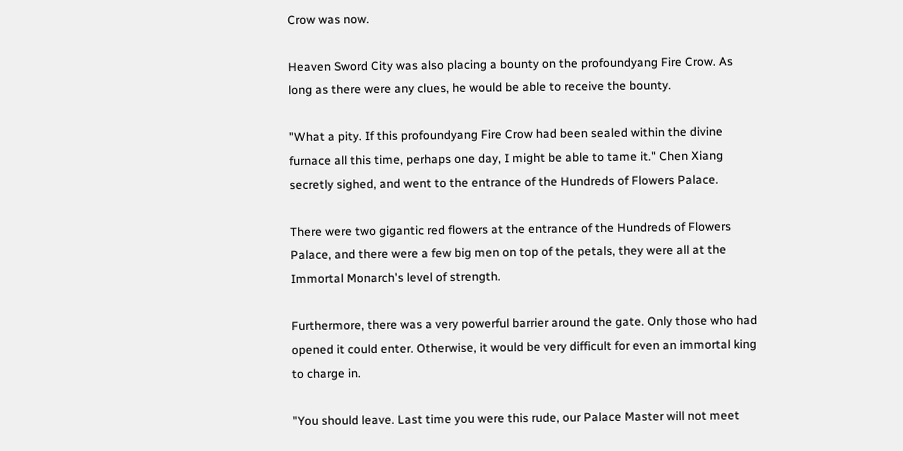Crow was now.

Heaven Sword City was also placing a bounty on the profoundyang Fire Crow. As long as there were any clues, he would be able to receive the bounty.

"What a pity. If this profoundyang Fire Crow had been sealed within the divine furnace all this time, perhaps one day, I might be able to tame it." Chen Xiang secretly sighed, and went to the entrance of the Hundreds of Flowers Palace.

There were two gigantic red flowers at the entrance of the Hundreds of Flowers Palace, and there were a few big men on top of the petals, they were all at the Immortal Monarch's level of strength.

Furthermore, there was a very powerful barrier around the gate. Only those who had opened it could enter. Otherwise, it would be very difficult for even an immortal king to charge in.

"You should leave. Last time you were this rude, our Palace Master will not meet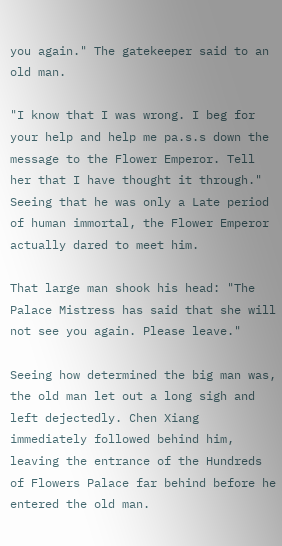you again." The gatekeeper said to an old man.

"I know that I was wrong. I beg for your help and help me pa.s.s down the message to the Flower Emperor. Tell her that I have thought it through." Seeing that he was only a Late period of human immortal, the Flower Emperor actually dared to meet him.

That large man shook his head: "The Palace Mistress has said that she will not see you again. Please leave."

Seeing how determined the big man was, the old man let out a long sigh and left dejectedly. Chen Xiang immediately followed behind him, leaving the entrance of the Hundreds of Flowers Palace far behind before he entered the old man.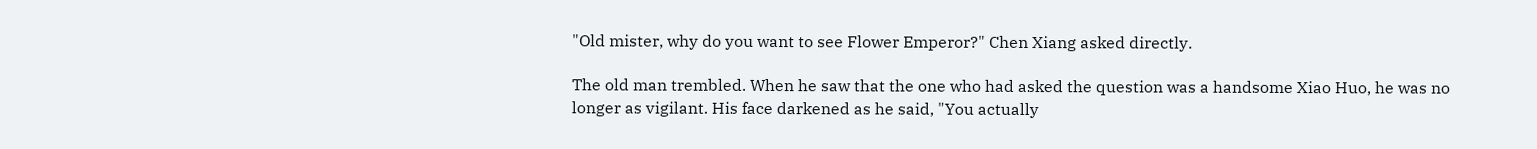"Old mister, why do you want to see Flower Emperor?" Chen Xiang asked directly.

The old man trembled. When he saw that the one who had asked the question was a handsome Xiao Huo, he was no longer as vigilant. His face darkened as he said, "You actually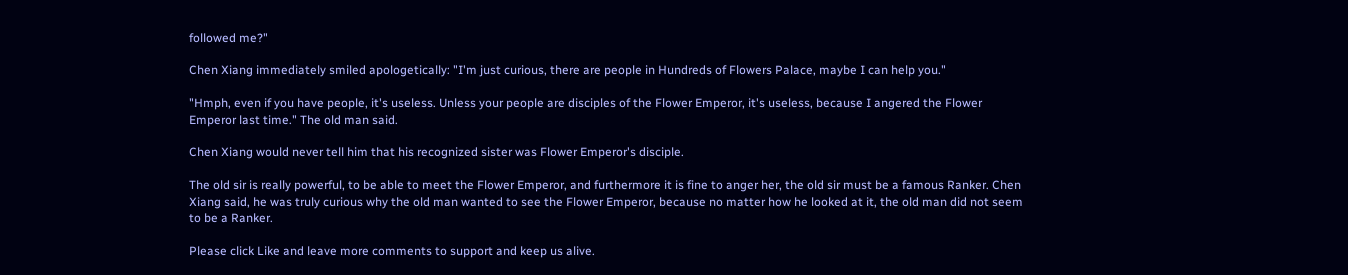followed me?"

Chen Xiang immediately smiled apologetically: "I'm just curious, there are people in Hundreds of Flowers Palace, maybe I can help you."

"Hmph, even if you have people, it's useless. Unless your people are disciples of the Flower Emperor, it's useless, because I angered the Flower Emperor last time." The old man said.

Chen Xiang would never tell him that his recognized sister was Flower Emperor's disciple.

The old sir is really powerful, to be able to meet the Flower Emperor, and furthermore it is fine to anger her, the old sir must be a famous Ranker. Chen Xiang said, he was truly curious why the old man wanted to see the Flower Emperor, because no matter how he looked at it, the old man did not seem to be a Ranker.

Please click Like and leave more comments to support and keep us alive.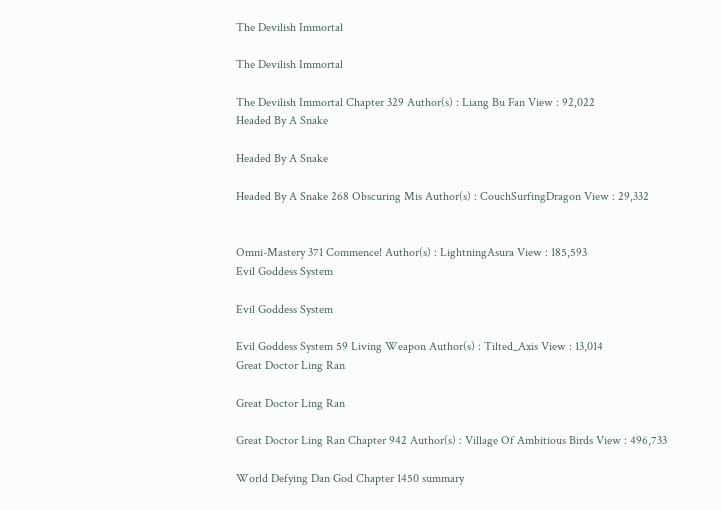The Devilish Immortal

The Devilish Immortal

The Devilish Immortal Chapter 329 Author(s) : Liang Bu Fan View : 92,022
Headed By A Snake

Headed By A Snake

Headed By A Snake 268 Obscuring Mis Author(s) : CouchSurfingDragon View : 29,332


Omni-Mastery 371 Commence! Author(s) : LightningAsura View : 185,593
Evil Goddess System

Evil Goddess System

Evil Goddess System 59 Living Weapon Author(s) : Tilted_Axis View : 13,014
Great Doctor Ling Ran

Great Doctor Ling Ran

Great Doctor Ling Ran Chapter 942 Author(s) : Village Of Ambitious Birds View : 496,733

World Defying Dan God Chapter 1450 summary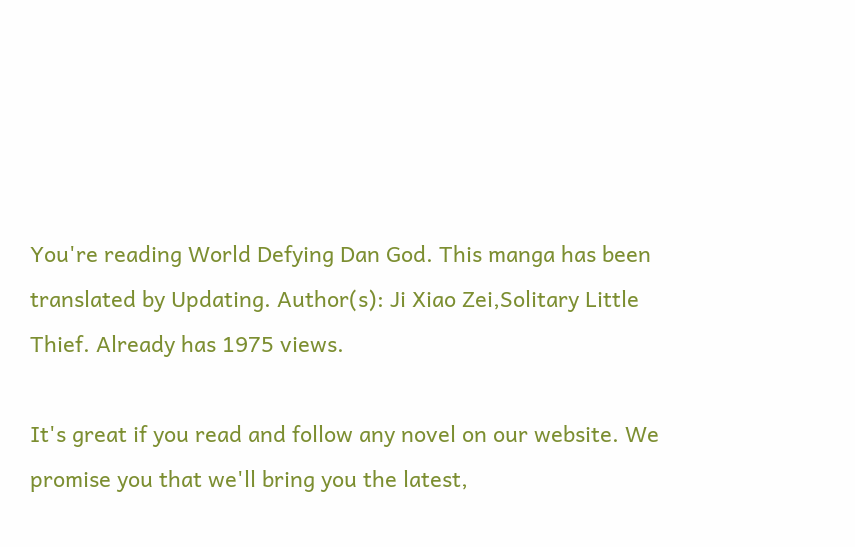You're reading World Defying Dan God. This manga has been translated by Updating. Author(s): Ji Xiao Zei,Solitary Little Thief. Already has 1975 views.

It's great if you read and follow any novel on our website. We promise you that we'll bring you the latest,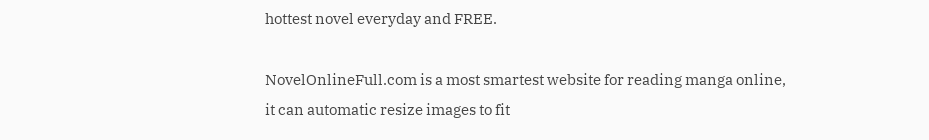hottest novel everyday and FREE.

NovelOnlineFull.com is a most smartest website for reading manga online, it can automatic resize images to fit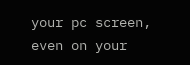your pc screen, even on your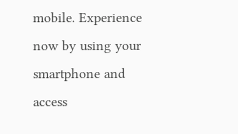mobile. Experience now by using your smartphone and access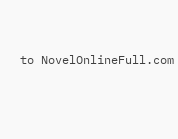to NovelOnlineFull.com